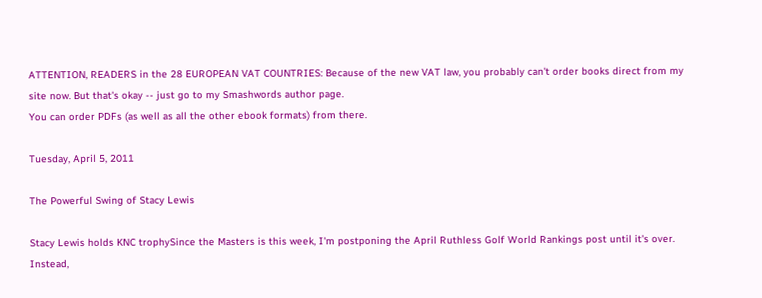ATTENTION, READERS in the 28 EUROPEAN VAT COUNTRIES: Because of the new VAT law, you probably can't order books direct from my site now. But that's okay -- just go to my Smashwords author page.
You can order PDFs (as well as all the other ebook formats) from there.

Tuesday, April 5, 2011

The Powerful Swing of Stacy Lewis

Stacy Lewis holds KNC trophySince the Masters is this week, I'm postponing the April Ruthless Golf World Rankings post until it's over. Instead,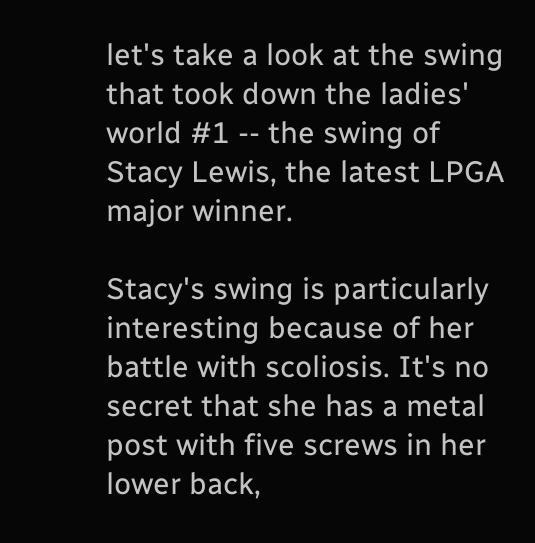let's take a look at the swing that took down the ladies' world #1 -- the swing of Stacy Lewis, the latest LPGA major winner.

Stacy's swing is particularly interesting because of her battle with scoliosis. It's no secret that she has a metal post with five screws in her lower back,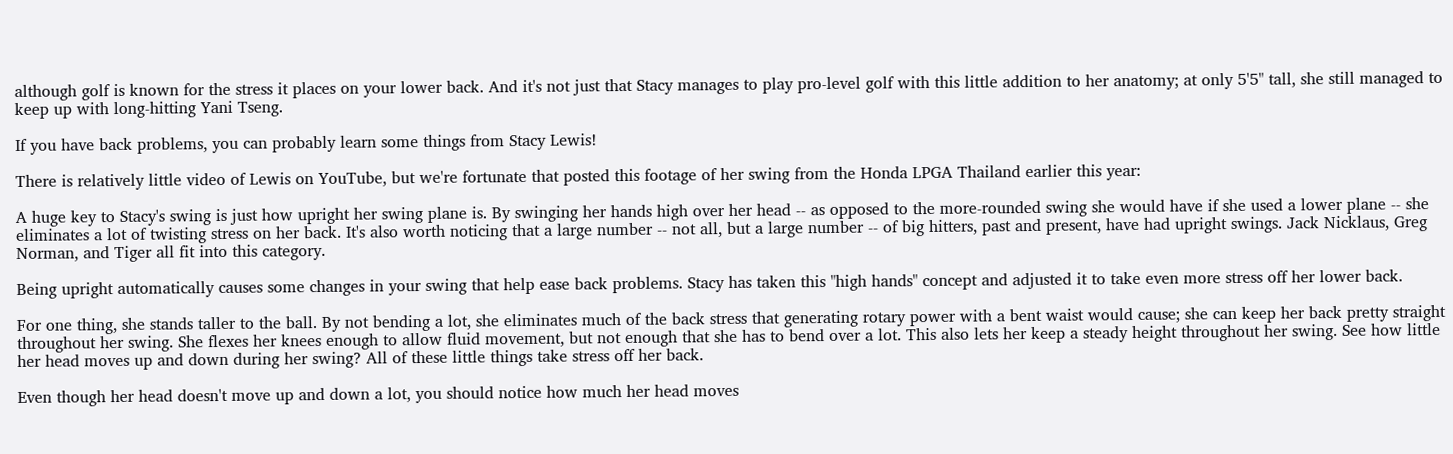although golf is known for the stress it places on your lower back. And it's not just that Stacy manages to play pro-level golf with this little addition to her anatomy; at only 5'5" tall, she still managed to keep up with long-hitting Yani Tseng.

If you have back problems, you can probably learn some things from Stacy Lewis!

There is relatively little video of Lewis on YouTube, but we're fortunate that posted this footage of her swing from the Honda LPGA Thailand earlier this year:

A huge key to Stacy's swing is just how upright her swing plane is. By swinging her hands high over her head -- as opposed to the more-rounded swing she would have if she used a lower plane -- she eliminates a lot of twisting stress on her back. It's also worth noticing that a large number -- not all, but a large number -- of big hitters, past and present, have had upright swings. Jack Nicklaus, Greg Norman, and Tiger all fit into this category.

Being upright automatically causes some changes in your swing that help ease back problems. Stacy has taken this "high hands" concept and adjusted it to take even more stress off her lower back.

For one thing, she stands taller to the ball. By not bending a lot, she eliminates much of the back stress that generating rotary power with a bent waist would cause; she can keep her back pretty straight throughout her swing. She flexes her knees enough to allow fluid movement, but not enough that she has to bend over a lot. This also lets her keep a steady height throughout her swing. See how little her head moves up and down during her swing? All of these little things take stress off her back.

Even though her head doesn't move up and down a lot, you should notice how much her head moves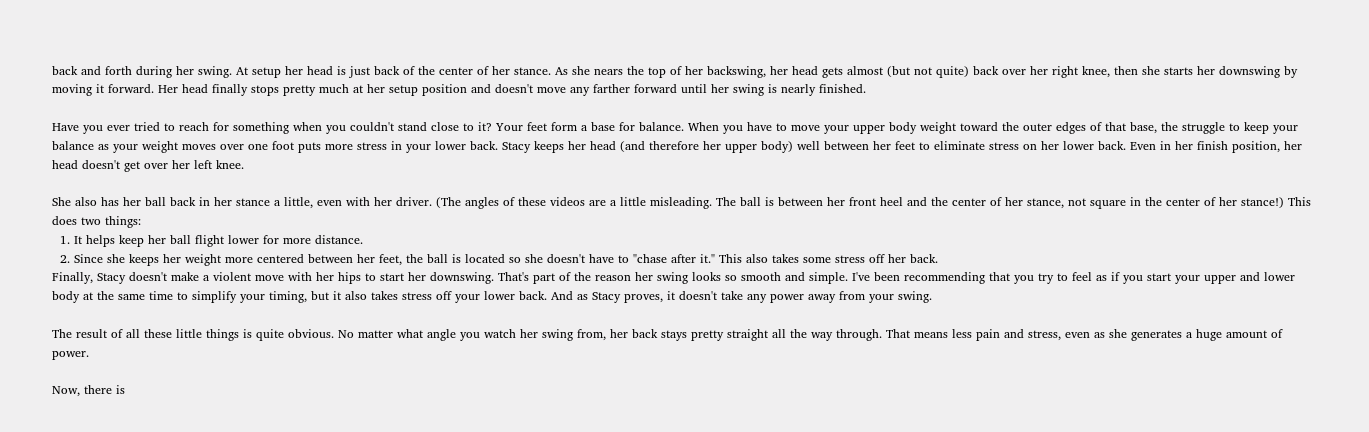back and forth during her swing. At setup her head is just back of the center of her stance. As she nears the top of her backswing, her head gets almost (but not quite) back over her right knee, then she starts her downswing by moving it forward. Her head finally stops pretty much at her setup position and doesn't move any farther forward until her swing is nearly finished.

Have you ever tried to reach for something when you couldn't stand close to it? Your feet form a base for balance. When you have to move your upper body weight toward the outer edges of that base, the struggle to keep your balance as your weight moves over one foot puts more stress in your lower back. Stacy keeps her head (and therefore her upper body) well between her feet to eliminate stress on her lower back. Even in her finish position, her head doesn't get over her left knee.

She also has her ball back in her stance a little, even with her driver. (The angles of these videos are a little misleading. The ball is between her front heel and the center of her stance, not square in the center of her stance!) This does two things:
  1. It helps keep her ball flight lower for more distance.
  2. Since she keeps her weight more centered between her feet, the ball is located so she doesn't have to "chase after it." This also takes some stress off her back.
Finally, Stacy doesn't make a violent move with her hips to start her downswing. That's part of the reason her swing looks so smooth and simple. I've been recommending that you try to feel as if you start your upper and lower body at the same time to simplify your timing, but it also takes stress off your lower back. And as Stacy proves, it doesn't take any power away from your swing.

The result of all these little things is quite obvious. No matter what angle you watch her swing from, her back stays pretty straight all the way through. That means less pain and stress, even as she generates a huge amount of power.

Now, there is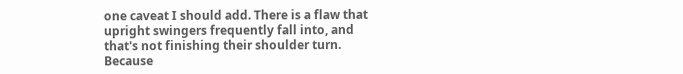one caveat I should add. There is a flaw that upright swingers frequently fall into, and that's not finishing their shoulder turn. Because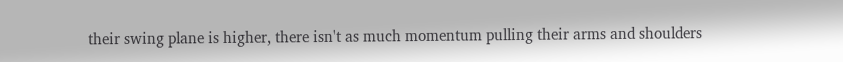their swing plane is higher, there isn't as much momentum pulling their arms and shoulders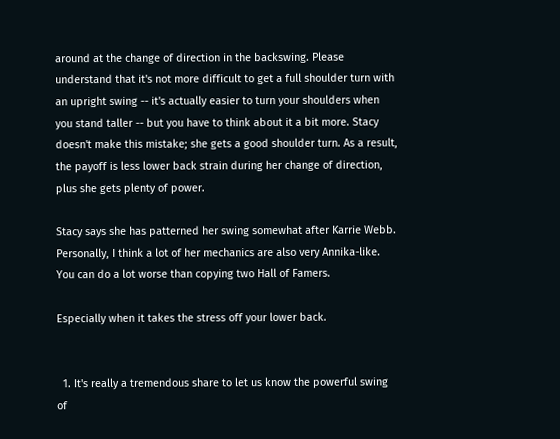around at the change of direction in the backswing. Please understand that it's not more difficult to get a full shoulder turn with an upright swing -- it's actually easier to turn your shoulders when you stand taller -- but you have to think about it a bit more. Stacy doesn't make this mistake; she gets a good shoulder turn. As a result, the payoff is less lower back strain during her change of direction, plus she gets plenty of power.

Stacy says she has patterned her swing somewhat after Karrie Webb. Personally, I think a lot of her mechanics are also very Annika-like. You can do a lot worse than copying two Hall of Famers.

Especially when it takes the stress off your lower back.


  1. It's really a tremendous share to let us know the powerful swing of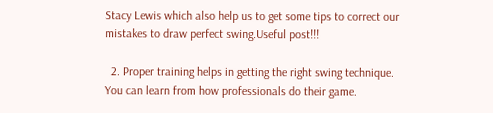Stacy Lewis which also help us to get some tips to correct our mistakes to draw perfect swing.Useful post!!!

  2. Proper training helps in getting the right swing technique. You can learn from how professionals do their game.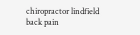chiropractor lindfield back pain